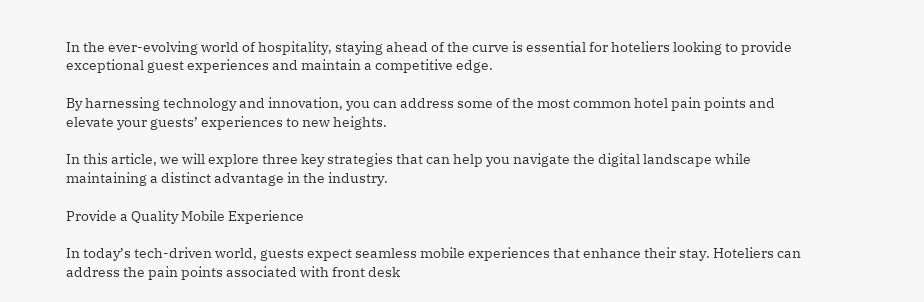In the ever-evolving world of hospitality, staying ahead of the curve is essential for hoteliers looking to provide exceptional guest experiences and maintain a competitive edge.

By harnessing technology and innovation, you can address some of the most common hotel pain points and elevate your guests’ experiences to new heights.

In this article, we will explore three key strategies that can help you navigate the digital landscape while maintaining a distinct advantage in the industry.

Provide a Quality Mobile Experience

In today’s tech-driven world, guests expect seamless mobile experiences that enhance their stay. Hoteliers can address the pain points associated with front desk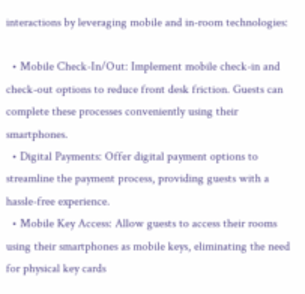interactions by leveraging mobile and in-room technologies:

  • Mobile Check-In/Out: Implement mobile check-in and check-out options to reduce front desk friction. Guests can complete these processes conveniently using their smartphones.
  • Digital Payments: Offer digital payment options to streamline the payment process, providing guests with a hassle-free experience.
  • Mobile Key Access: Allow guests to access their rooms using their smartphones as mobile keys, eliminating the need for physical key cards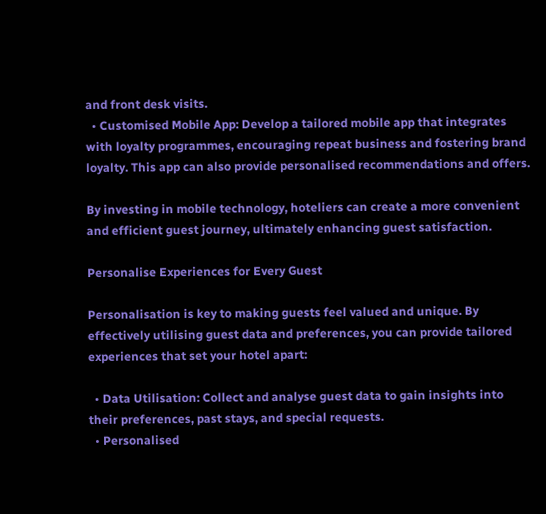and front desk visits.
  • Customised Mobile App: Develop a tailored mobile app that integrates with loyalty programmes, encouraging repeat business and fostering brand loyalty. This app can also provide personalised recommendations and offers.

By investing in mobile technology, hoteliers can create a more convenient and efficient guest journey, ultimately enhancing guest satisfaction.

Personalise Experiences for Every Guest

Personalisation is key to making guests feel valued and unique. By effectively utilising guest data and preferences, you can provide tailored experiences that set your hotel apart:

  • Data Utilisation: Collect and analyse guest data to gain insights into their preferences, past stays, and special requests.
  • Personalised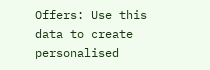Offers: Use this data to create personalised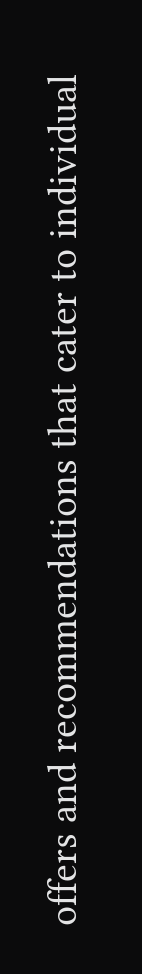offers and recommendations that cater to individual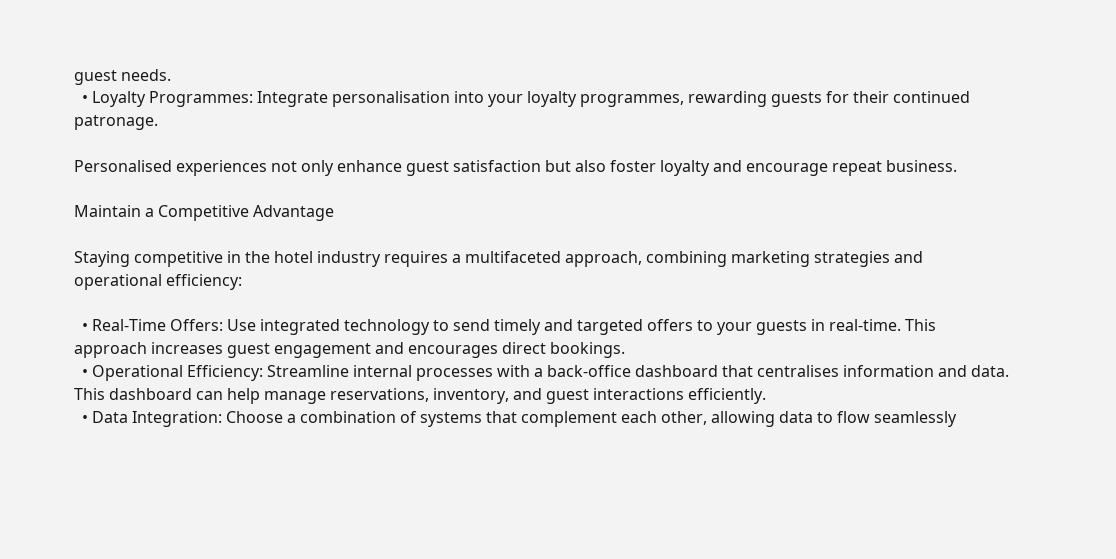guest needs.
  • Loyalty Programmes: Integrate personalisation into your loyalty programmes, rewarding guests for their continued patronage.

Personalised experiences not only enhance guest satisfaction but also foster loyalty and encourage repeat business.

Maintain a Competitive Advantage

Staying competitive in the hotel industry requires a multifaceted approach, combining marketing strategies and operational efficiency:

  • Real-Time Offers: Use integrated technology to send timely and targeted offers to your guests in real-time. This approach increases guest engagement and encourages direct bookings.
  • Operational Efficiency: Streamline internal processes with a back-office dashboard that centralises information and data. This dashboard can help manage reservations, inventory, and guest interactions efficiently.
  • Data Integration: Choose a combination of systems that complement each other, allowing data to flow seamlessly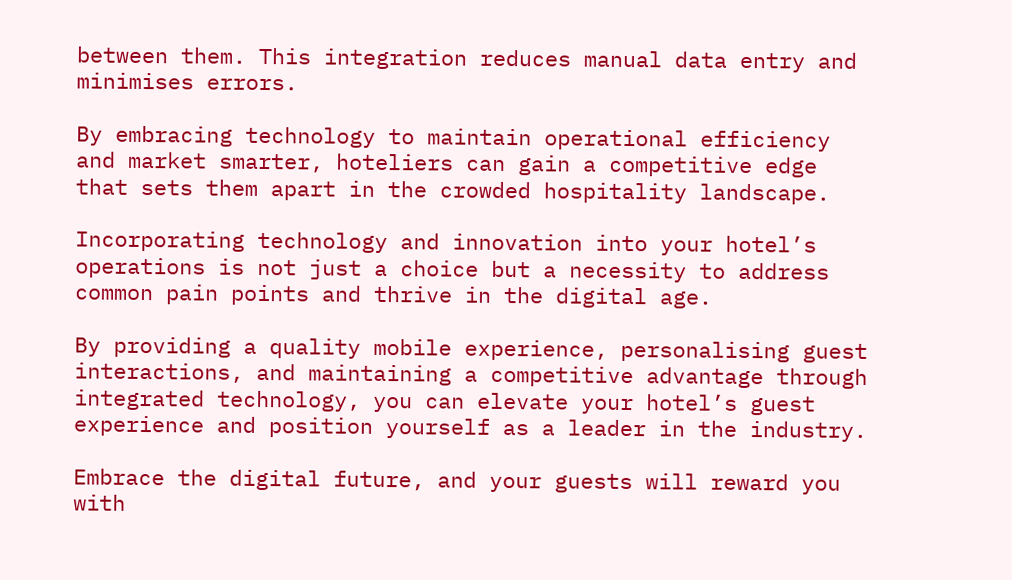between them. This integration reduces manual data entry and minimises errors.

By embracing technology to maintain operational efficiency and market smarter, hoteliers can gain a competitive edge that sets them apart in the crowded hospitality landscape.

Incorporating technology and innovation into your hotel’s operations is not just a choice but a necessity to address common pain points and thrive in the digital age.

By providing a quality mobile experience, personalising guest interactions, and maintaining a competitive advantage through integrated technology, you can elevate your hotel’s guest experience and position yourself as a leader in the industry.

Embrace the digital future, and your guests will reward you with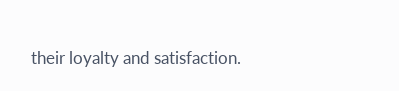their loyalty and satisfaction.